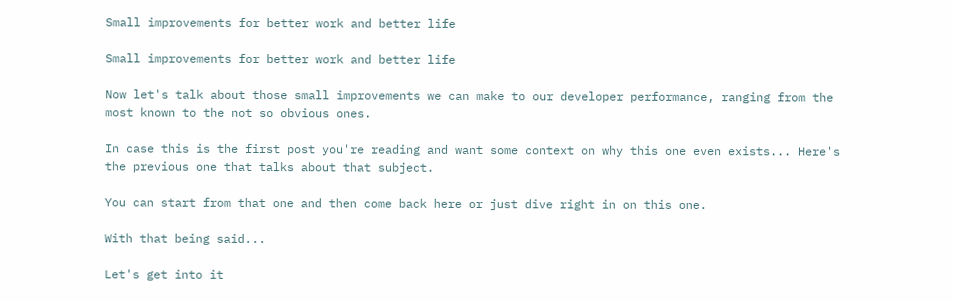Small improvements for better work and better life

Small improvements for better work and better life

Now let's talk about those small improvements we can make to our developer performance, ranging from the most known to the not so obvious ones.

In case this is the first post you're reading and want some context on why this one even exists... Here's the previous one that talks about that subject.

You can start from that one and then come back here or just dive right in on this one.

With that being said...

Let's get into it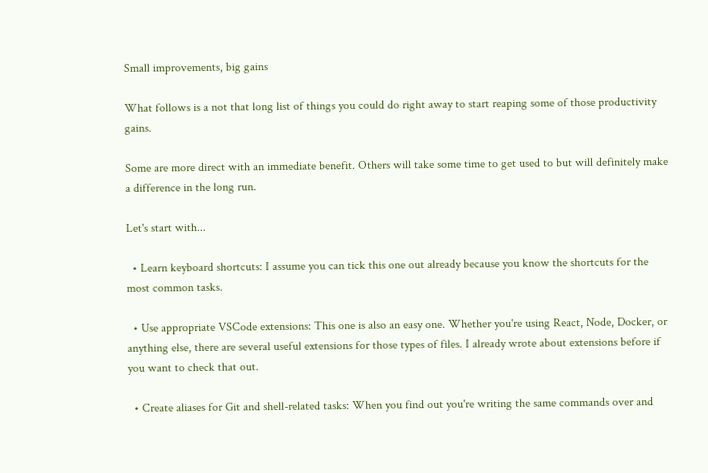Small improvements, big gains

What follows is a not that long list of things you could do right away to start reaping some of those productivity gains.

Some are more direct with an immediate benefit. Others will take some time to get used to but will definitely make a difference in the long run.

Let's start with...

  • Learn keyboard shortcuts: I assume you can tick this one out already because you know the shortcuts for the most common tasks.

  • Use appropriate VSCode extensions: This one is also an easy one. Whether you're using React, Node, Docker, or anything else, there are several useful extensions for those types of files. I already wrote about extensions before if you want to check that out.

  • Create aliases for Git and shell-related tasks: When you find out you're writing the same commands over and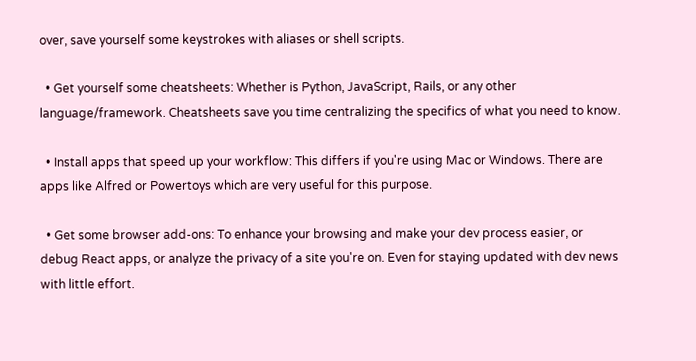over, save yourself some keystrokes with aliases or shell scripts.

  • Get yourself some cheatsheets: Whether is Python, JavaScript, Rails, or any other language/framework. Cheatsheets save you time centralizing the specifics of what you need to know.

  • Install apps that speed up your workflow: This differs if you're using Mac or Windows. There are apps like Alfred or Powertoys which are very useful for this purpose.

  • Get some browser add-ons: To enhance your browsing and make your dev process easier, or debug React apps, or analyze the privacy of a site you're on. Even for staying updated with dev news with little effort.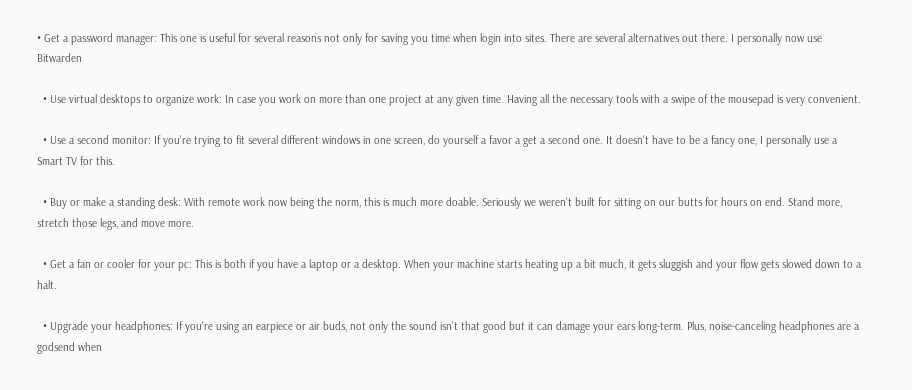• Get a password manager: This one is useful for several reasons not only for saving you time when login into sites. There are several alternatives out there. I personally now use Bitwarden

  • Use virtual desktops to organize work: In case you work on more than one project at any given time. Having all the necessary tools with a swipe of the mousepad is very convenient.

  • Use a second monitor: If you're trying to fit several different windows in one screen, do yourself a favor a get a second one. It doesn't have to be a fancy one, I personally use a Smart TV for this.

  • Buy or make a standing desk: With remote work now being the norm, this is much more doable. Seriously we weren't built for sitting on our butts for hours on end. Stand more, stretch those legs, and move more.

  • Get a fan or cooler for your pc: This is both if you have a laptop or a desktop. When your machine starts heating up a bit much, it gets sluggish and your flow gets slowed down to a halt.

  • Upgrade your headphones: If you're using an earpiece or air buds, not only the sound isn't that good but it can damage your ears long-term. Plus, noise-canceling headphones are a godsend when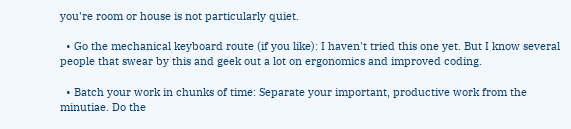you're room or house is not particularly quiet.

  • Go the mechanical keyboard route (if you like): I haven't tried this one yet. But I know several people that swear by this and geek out a lot on ergonomics and improved coding.

  • Batch your work in chunks of time: Separate your important, productive work from the minutiae. Do the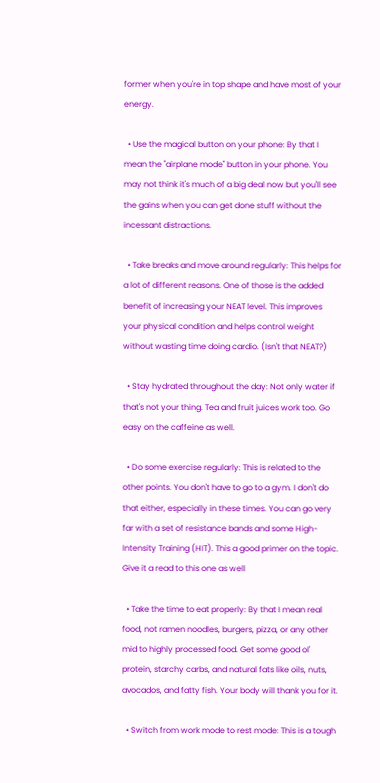former when you're in top shape and have most of your energy.

  • Use the magical button on your phone: By that I mean the "airplane mode" button in your phone. You may not think it's much of a big deal now but you'll see the gains when you can get done stuff without the incessant distractions.

  • Take breaks and move around regularly: This helps for a lot of different reasons. One of those is the added benefit of increasing your NEAT level. This improves your physical condition and helps control weight without wasting time doing cardio. (Isn't that NEAT?)

  • Stay hydrated throughout the day: Not only water if that's not your thing. Tea and fruit juices work too. Go easy on the caffeine as well.

  • Do some exercise regularly: This is related to the other points. You don't have to go to a gym. I don't do that either, especially in these times. You can go very far with a set of resistance bands and some High-Intensity Training (HIT). This a good primer on the topic. Give it a read to this one as well

  • Take the time to eat properly: By that I mean real food, not ramen noodles, burgers, pizza, or any other mid to highly processed food. Get some good ol' protein, starchy carbs, and natural fats like oils, nuts, avocados, and fatty fish. Your body will thank you for it.

  • Switch from work mode to rest mode: This is a tough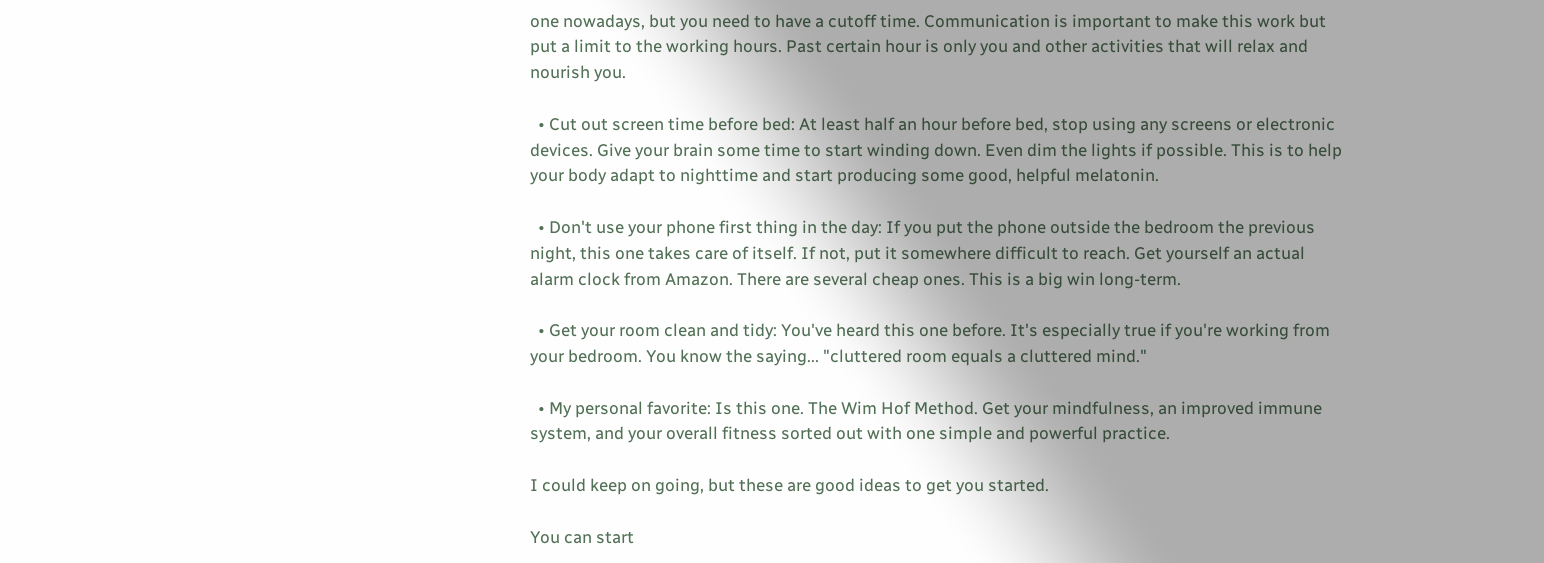one nowadays, but you need to have a cutoff time. Communication is important to make this work but put a limit to the working hours. Past certain hour is only you and other activities that will relax and nourish you.

  • Cut out screen time before bed: At least half an hour before bed, stop using any screens or electronic devices. Give your brain some time to start winding down. Even dim the lights if possible. This is to help your body adapt to nighttime and start producing some good, helpful melatonin.

  • Don't use your phone first thing in the day: If you put the phone outside the bedroom the previous night, this one takes care of itself. If not, put it somewhere difficult to reach. Get yourself an actual alarm clock from Amazon. There are several cheap ones. This is a big win long-term.

  • Get your room clean and tidy: You've heard this one before. It's especially true if you're working from your bedroom. You know the saying... "cluttered room equals a cluttered mind."

  • My personal favorite: Is this one. The Wim Hof Method. Get your mindfulness, an improved immune system, and your overall fitness sorted out with one simple and powerful practice.

I could keep on going, but these are good ideas to get you started.

You can start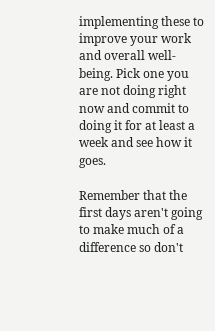implementing these to improve your work and overall well-being. Pick one you are not doing right now and commit to doing it for at least a week and see how it goes.

Remember that the first days aren't going to make much of a difference so don't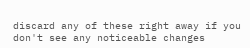discard any of these right away if you don't see any noticeable changes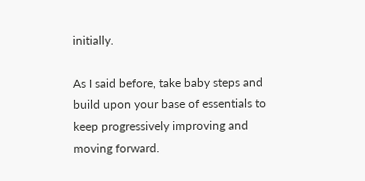initially.

As I said before, take baby steps and build upon your base of essentials to keep progressively improving and moving forward.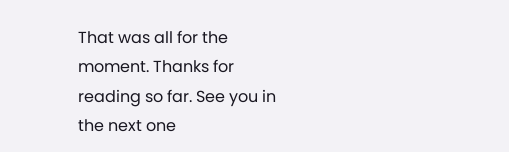That was all for the moment. Thanks for reading so far. See you in the next one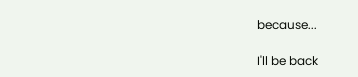because...

I'll be back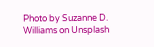Photo by Suzanne D. Williams on Unsplash